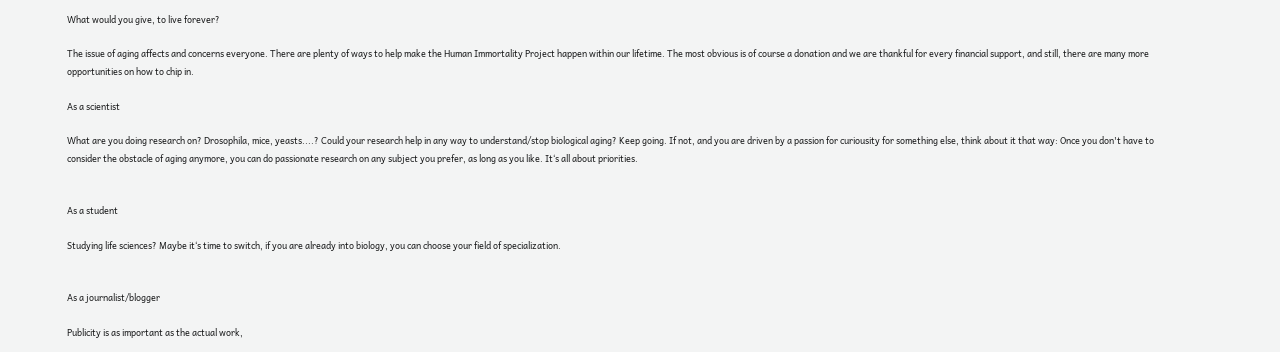What would you give, to live forever?

The issue of aging affects and concerns everyone. There are plenty of ways to help make the Human Immortality Project happen within our lifetime. The most obvious is of course a donation and we are thankful for every financial support, and still, there are many more opportunities on how to chip in.

As a scientist

What are you doing research on? Drosophila, mice, yeasts....? Could your research help in any way to understand/stop biological aging? Keep going. If not, and you are driven by a passion for curiousity for something else, think about it that way: Once you don't have to consider the obstacle of aging anymore, you can do passionate research on any subject you prefer, as long as you like. It‘s all about priorities.


As a student

Studying life sciences? Maybe it‘s time to switch, if you are already into biology, you can choose your field of specialization.


As a journalist/blogger

Publicity is as important as the actual work,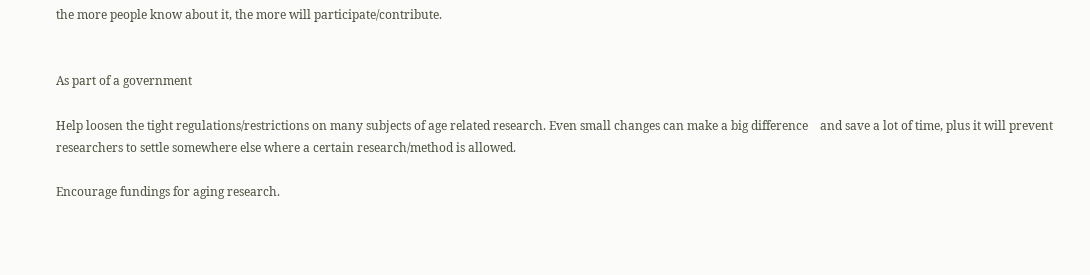the more people know about it, the more will participate/contribute.


As part of a government

Help loosen the tight regulations/restrictions on many subjects of age related research. Even small changes can make a big difference    and save a lot of time, plus it will prevent researchers to settle somewhere else where a certain research/method is allowed.

Encourage fundings for aging research.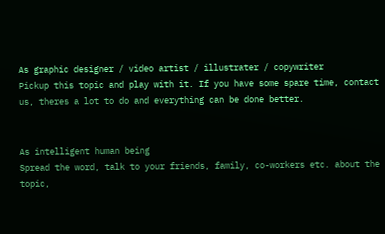As graphic designer / video artist / illustrater / copywriter
Pickup this topic and play with it. If you have some spare time, contact us, theres a lot to do and everything can be done better.


As intelligent human being
Spread the word, talk to your friends, family, co-workers etc. about the topic,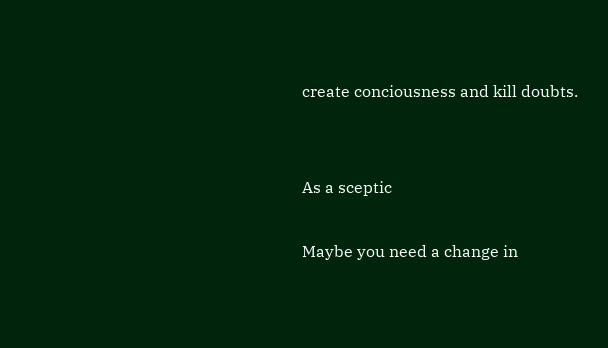create conciousness and kill doubts.


As a sceptic

Maybe you need a change in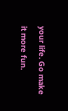your life. Go make it more fun.